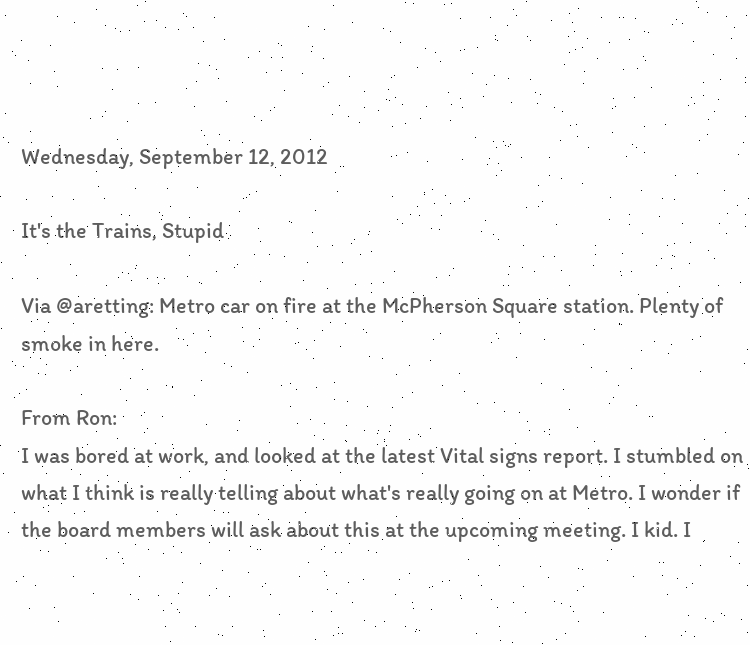Wednesday, September 12, 2012

It's the Trains, Stupid

Via @aretting: Metro car on fire at the McPherson Square station. Plenty of smoke in here.

From Ron:
I was bored at work, and looked at the latest Vital signs report. I stumbled on what I think is really telling about what's really going on at Metro. I wonder if the board members will ask about this at the upcoming meeting. I kid. I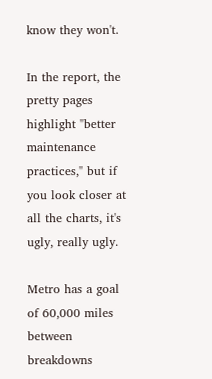know they won't.

In the report, the pretty pages highlight "better maintenance practices," but if you look closer at all the charts, it's ugly, really ugly.

Metro has a goal of 60,000 miles between breakdowns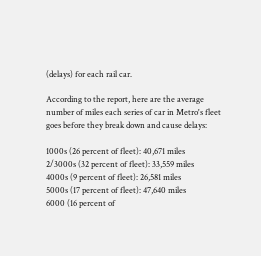(delays) for each rail car.

According to the report, here are the average number of miles each series of car in Metro's fleet goes before they break down and cause delays:

1000s (26 percent of fleet): 40,671 miles
2/3000s (32 percent of fleet): 33,559 miles
4000s (9 percent of fleet): 26,581 miles
5000s (17 percent of fleet): 47,640 miles
6000 (16 percent of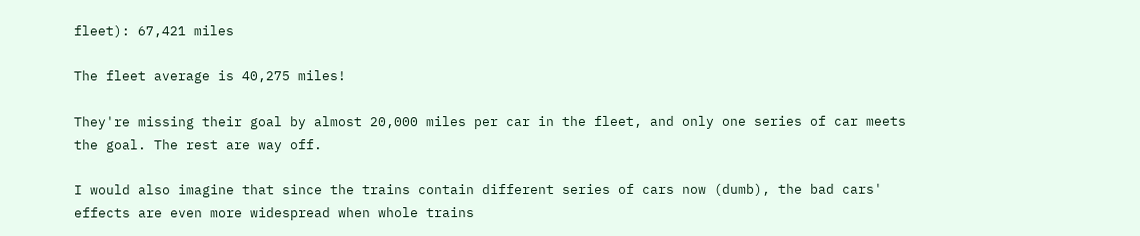fleet): 67,421 miles

The fleet average is 40,275 miles!

They're missing their goal by almost 20,000 miles per car in the fleet, and only one series of car meets the goal. The rest are way off.

I would also imagine that since the trains contain different series of cars now (dumb), the bad cars' effects are even more widespread when whole trains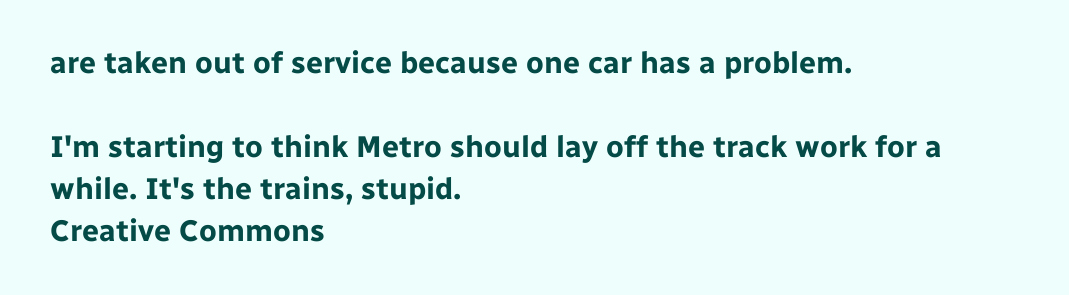are taken out of service because one car has a problem.

I'm starting to think Metro should lay off the track work for a while. It's the trains, stupid.
Creative Commons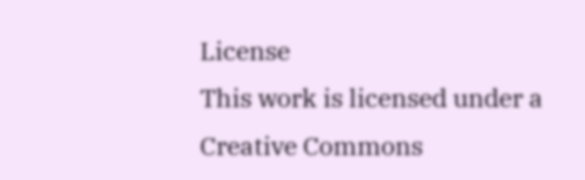License
This work is licensed under a
Creative Commons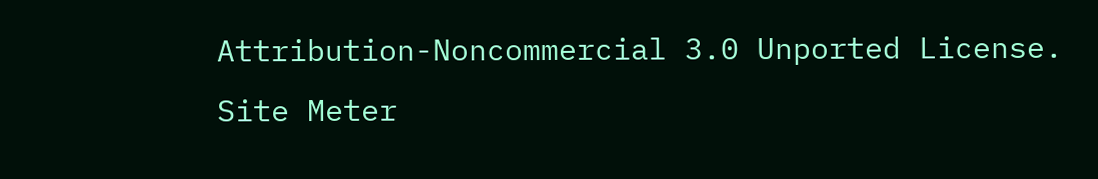Attribution-Noncommercial 3.0 Unported License.
Site Meter